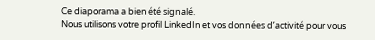Ce diaporama a bien été signalé.
Nous utilisons votre profil LinkedIn et vos données d’activité pour vous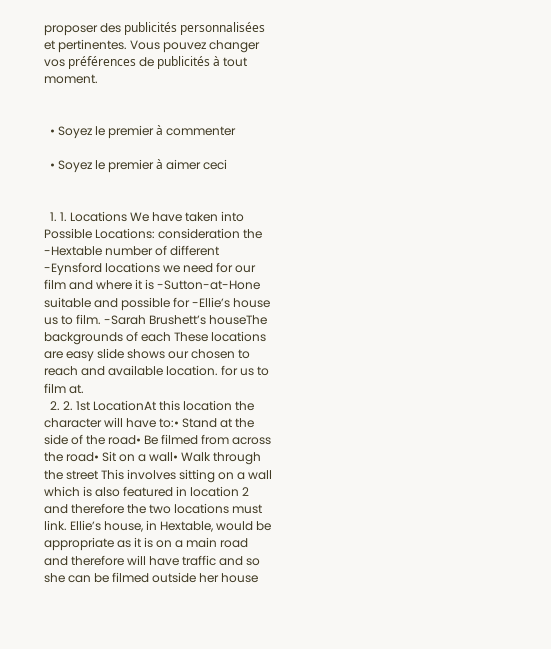proposer des publicités personnalisées et pertinentes. Vous pouvez changer vos préférences de publicités à tout moment.


  • Soyez le premier à commenter

  • Soyez le premier à aimer ceci


  1. 1. Locations We have taken into Possible Locations: consideration the -Hextable number of different -Eynsford locations we need for our film and where it is -Sutton-at-Hone suitable and possible for -Ellie’s house us to film. -Sarah Brushett’s houseThe backgrounds of each These locations are easy slide shows our chosen to reach and available location. for us to film at.
  2. 2. 1st LocationAt this location the character will have to:• Stand at the side of the road• Be filmed from across the road• Sit on a wall• Walk through the street This involves sitting on a wall which is also featured in location 2 and therefore the two locations must link. Ellie’s house, in Hextable, would be appropriate as it is on a main road and therefore will have traffic and so she can be filmed outside her house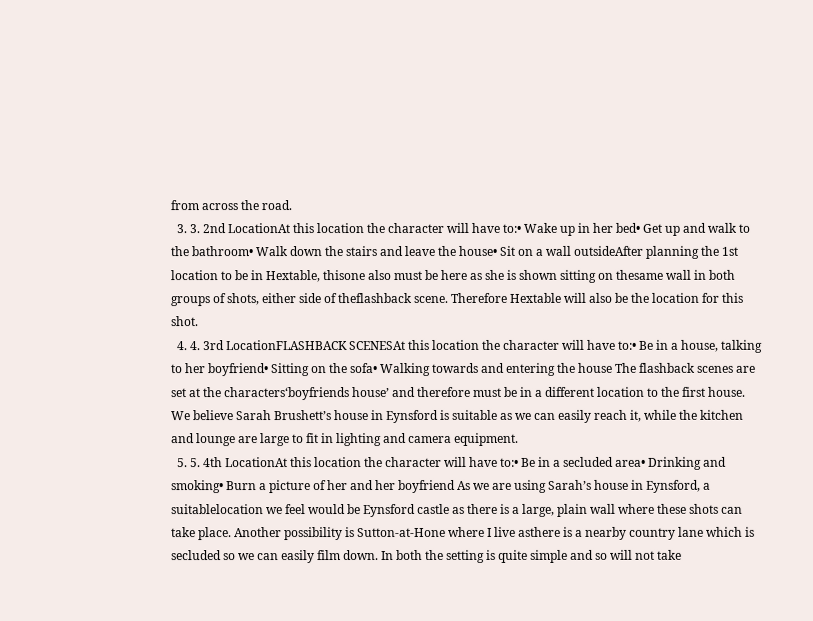from across the road.
  3. 3. 2nd LocationAt this location the character will have to:• Wake up in her bed• Get up and walk to the bathroom• Walk down the stairs and leave the house• Sit on a wall outsideAfter planning the 1st location to be in Hextable, thisone also must be here as she is shown sitting on thesame wall in both groups of shots, either side of theflashback scene. Therefore Hextable will also be the location for this shot.
  4. 4. 3rd LocationFLASHBACK SCENESAt this location the character will have to:• Be in a house, talking to her boyfriend• Sitting on the sofa• Walking towards and entering the house The flashback scenes are set at the characters‘boyfriends house’ and therefore must be in a different location to the first house. We believe Sarah Brushett’s house in Eynsford is suitable as we can easily reach it, while the kitchen and lounge are large to fit in lighting and camera equipment.
  5. 5. 4th LocationAt this location the character will have to:• Be in a secluded area• Drinking and smoking• Burn a picture of her and her boyfriend As we are using Sarah’s house in Eynsford, a suitablelocation we feel would be Eynsford castle as there is a large, plain wall where these shots can take place. Another possibility is Sutton-at-Hone where I live asthere is a nearby country lane which is secluded so we can easily film down. In both the setting is quite simple and so will not take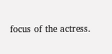focus of the actress.